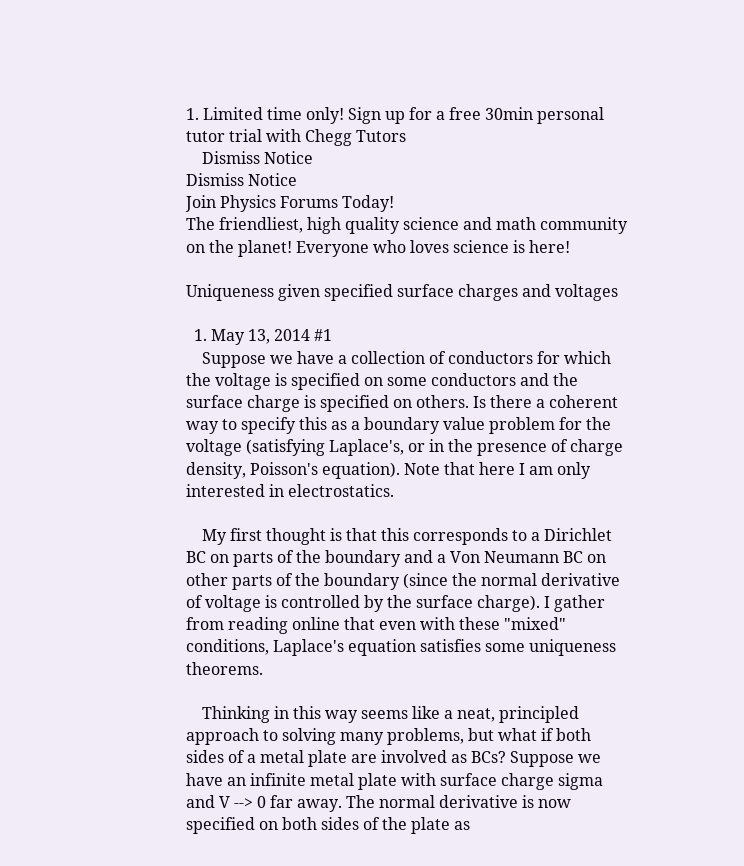1. Limited time only! Sign up for a free 30min personal tutor trial with Chegg Tutors
    Dismiss Notice
Dismiss Notice
Join Physics Forums Today!
The friendliest, high quality science and math community on the planet! Everyone who loves science is here!

Uniqueness given specified surface charges and voltages

  1. May 13, 2014 #1
    Suppose we have a collection of conductors for which the voltage is specified on some conductors and the surface charge is specified on others. Is there a coherent way to specify this as a boundary value problem for the voltage (satisfying Laplace's, or in the presence of charge density, Poisson's equation). Note that here I am only interested in electrostatics.

    My first thought is that this corresponds to a Dirichlet BC on parts of the boundary and a Von Neumann BC on other parts of the boundary (since the normal derivative of voltage is controlled by the surface charge). I gather from reading online that even with these "mixed" conditions, Laplace's equation satisfies some uniqueness theorems.

    Thinking in this way seems like a neat, principled approach to solving many problems, but what if both sides of a metal plate are involved as BCs? Suppose we have an infinite metal plate with surface charge sigma and V --> 0 far away. The normal derivative is now specified on both sides of the plate as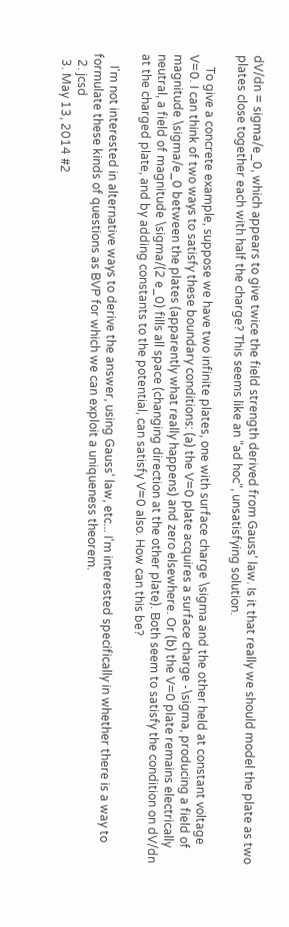dV/dn = sigma/e_0, which appears to give twice the field strength derived from Gauss' law. Is it that really we should model the plate as two plates close together each with half the charge? This seems like an "ad hoc", unsatisfying solution.

    To give a concrete example, suppose we have two infinite plates, one with surface charge \sigma and the other held at constant voltage V=0. I can think of two ways to satisfy these boundary conditions: (a) the V=0 plate acquires a surface charge -\sigma, producing a field of magnitude \sigma/e_0 between the plates (apparently what really happens) and zero elsewhere. Or (b) the V=0 plate remains electrically neutral, a field of magnitude \sigma/(2 e_0) fills all space (changing direction at the other plate). Both seem to satisfy the condition on dV/dn at the charged plate, and by adding constants to the potential, can satisfy V=0 also. How can this be?

    I'm not interested in alternative ways to derive the answer, using Gauss' law, etc... I'm interested specifically in whether there is a way to formulate these kinds of questions as BVP for which we can exploit a uniqueness theorem.
  2. jcsd
  3. May 13, 2014 #2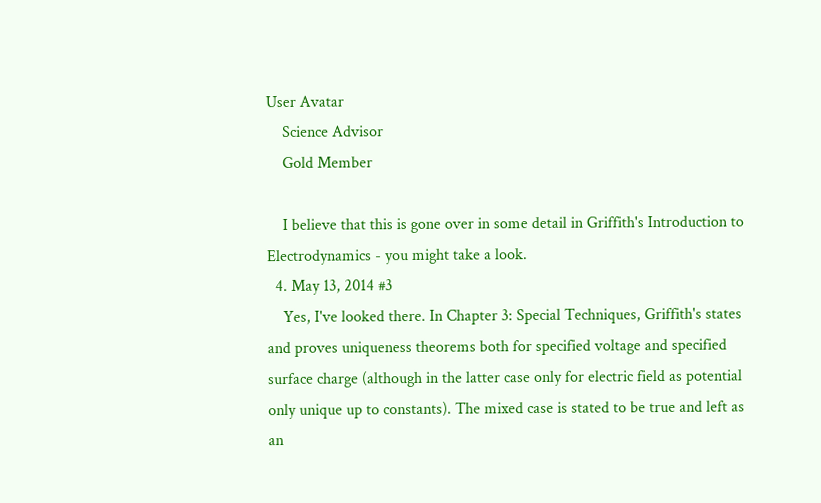User Avatar
    Science Advisor
    Gold Member

    I believe that this is gone over in some detail in Griffith's Introduction to Electrodynamics - you might take a look.
  4. May 13, 2014 #3
    Yes, I've looked there. In Chapter 3: Special Techniques, Griffith's states and proves uniqueness theorems both for specified voltage and specified surface charge (although in the latter case only for electric field as potential only unique up to constants). The mixed case is stated to be true and left as an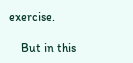exercise.

    But in this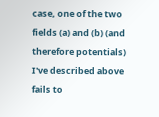case, one of the two fields (a) and (b) (and therefore potentials) I've described above fails to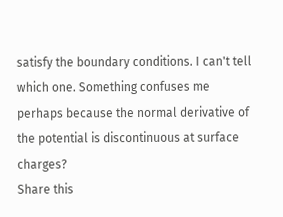satisfy the boundary conditions. I can't tell which one. Something confuses me perhaps because the normal derivative of the potential is discontinuous at surface charges?
Share this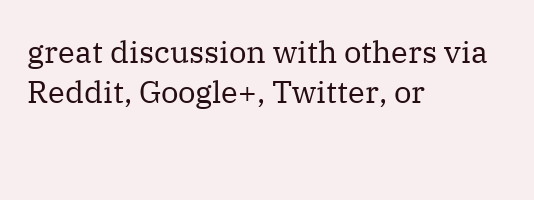great discussion with others via Reddit, Google+, Twitter, or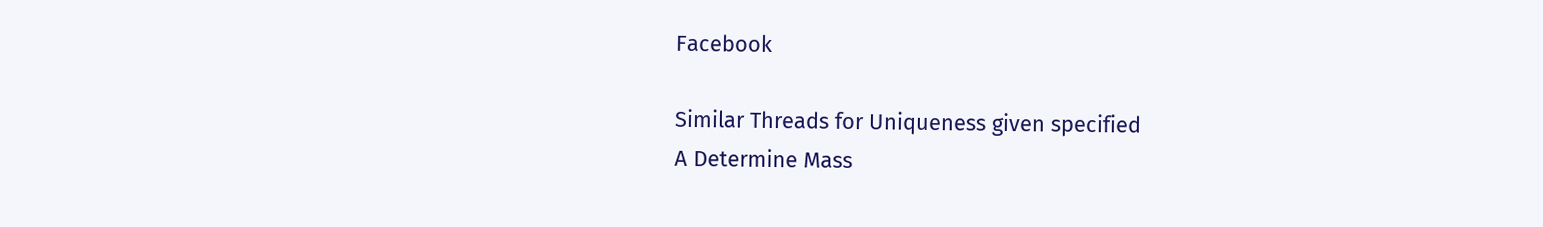Facebook

Similar Threads for Uniqueness given specified
A Determine Mass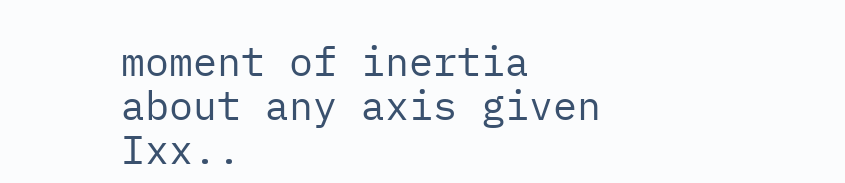moment of inertia about any axis given Ixx..